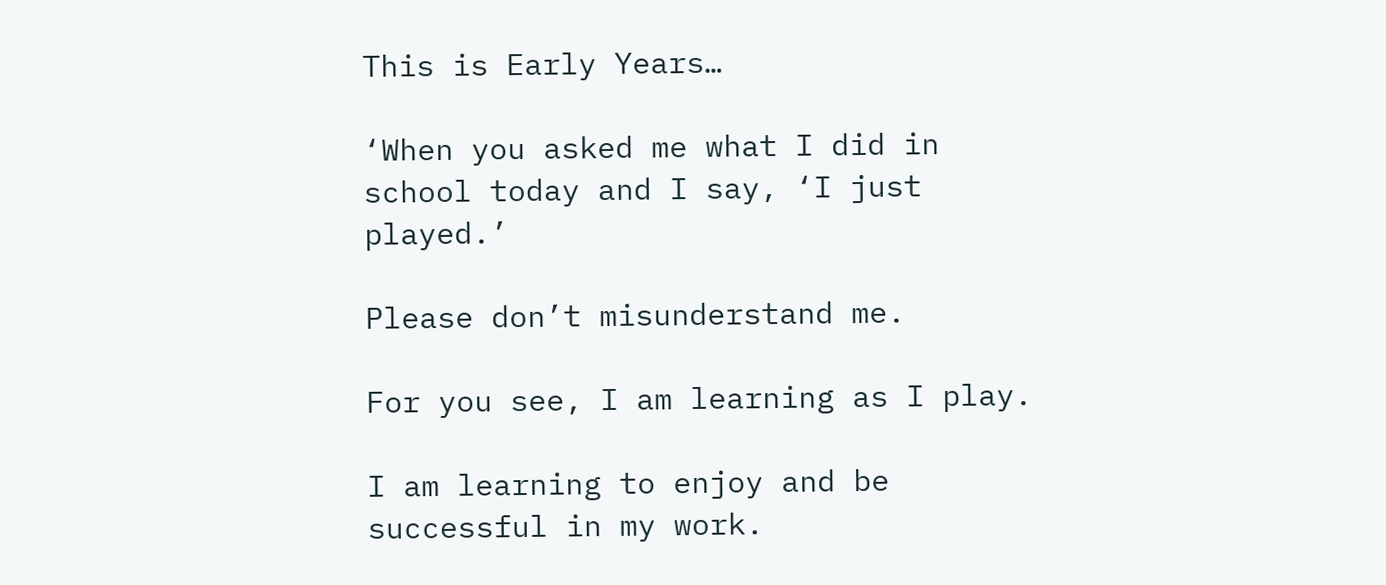This is Early Years…

‘When you asked me what I did in school today and I say, ‘I just played.’

Please don’t misunderstand me.

For you see, I am learning as I play.

I am learning to enjoy and be successful in my work.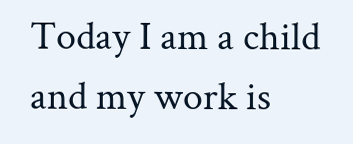Today I am a child and my work is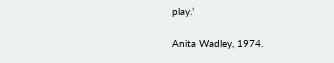play.’

Anita Wadley, 1974.